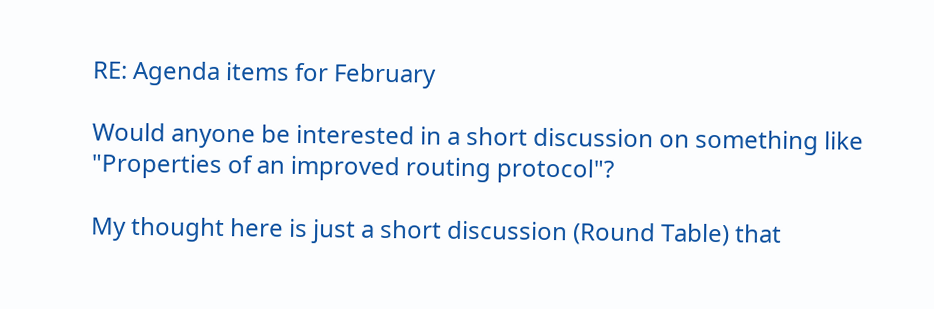RE: Agenda items for February

Would anyone be interested in a short discussion on something like
"Properties of an improved routing protocol"?

My thought here is just a short discussion (Round Table) that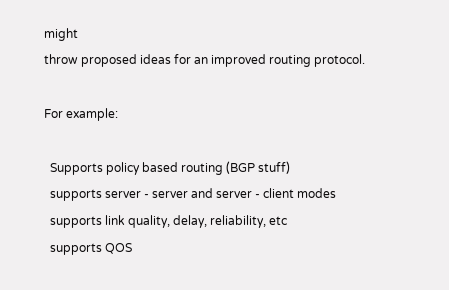might
throw proposed ideas for an improved routing protocol.

For example:

  Supports policy based routing (BGP stuff)
  supports server - server and server - client modes
  supports link quality, delay, reliability, etc
  supports QOS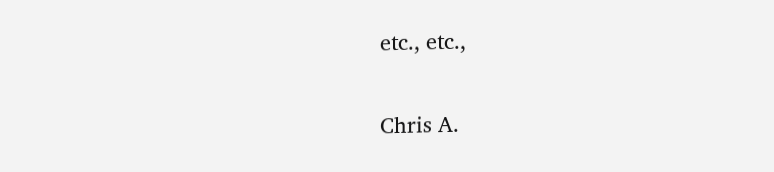etc., etc.,

Chris A.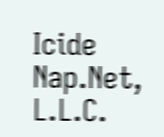Icide
Nap.Net, L.L.C.